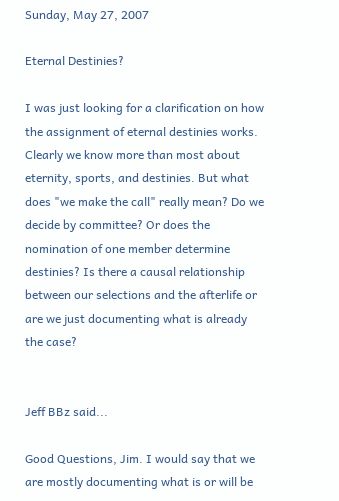Sunday, May 27, 2007

Eternal Destinies?

I was just looking for a clarification on how the assignment of eternal destinies works. Clearly we know more than most about eternity, sports, and destinies. But what does "we make the call" really mean? Do we decide by committee? Or does the nomination of one member determine destinies? Is there a causal relationship between our selections and the afterlife or are we just documenting what is already the case?


Jeff BBz said...

Good Questions, Jim. I would say that we are mostly documenting what is or will be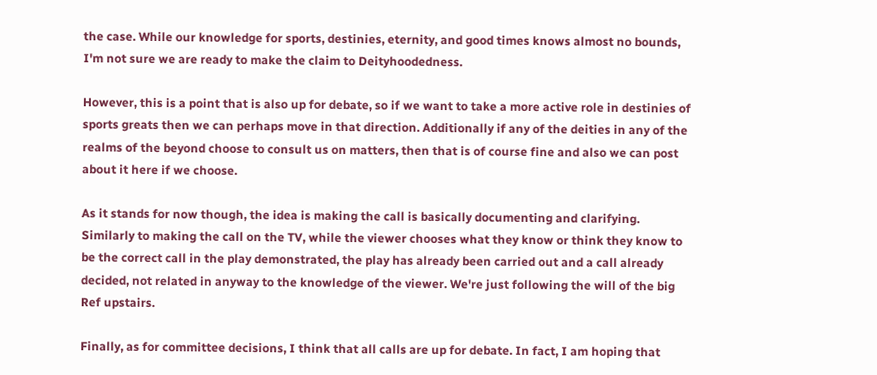the case. While our knowledge for sports, destinies, eternity, and good times knows almost no bounds, I'm not sure we are ready to make the claim to Deityhoodedness.

However, this is a point that is also up for debate, so if we want to take a more active role in destinies of sports greats then we can perhaps move in that direction. Additionally if any of the deities in any of the realms of the beyond choose to consult us on matters, then that is of course fine and also we can post about it here if we choose.

As it stands for now though, the idea is making the call is basically documenting and clarifying. Similarly to making the call on the TV, while the viewer chooses what they know or think they know to be the correct call in the play demonstrated, the play has already been carried out and a call already decided, not related in anyway to the knowledge of the viewer. We're just following the will of the big Ref upstairs.

Finally, as for committee decisions, I think that all calls are up for debate. In fact, I am hoping that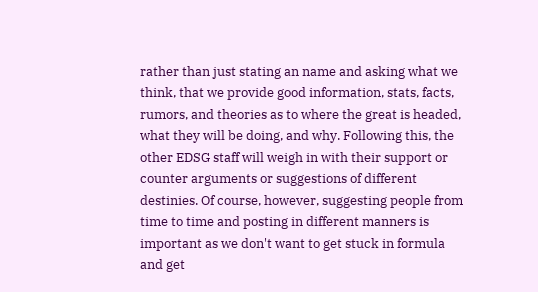rather than just stating an name and asking what we think, that we provide good information, stats, facts, rumors, and theories as to where the great is headed, what they will be doing, and why. Following this, the other EDSG staff will weigh in with their support or counter arguments or suggestions of different destinies. Of course, however, suggesting people from time to time and posting in different manners is important as we don't want to get stuck in formula and get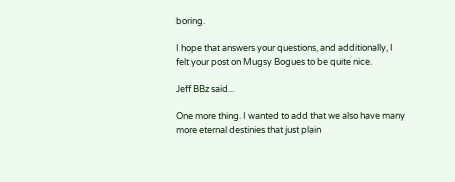boring.

I hope that answers your questions, and additionally, I felt your post on Mugsy Bogues to be quite nice.

Jeff BBz said...

One more thing. I wanted to add that we also have many more eternal destinies that just plain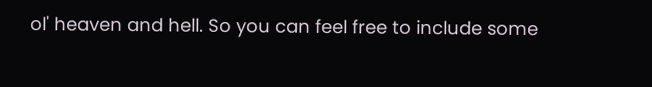ol' heaven and hell. So you can feel free to include some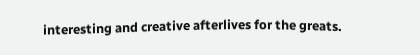interesting and creative afterlives for the greats.